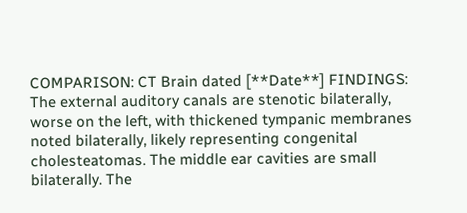COMPARISON: CT Brain dated [**Date**] FINDINGS: The external auditory canals are stenotic bilaterally, worse on the left, with thickened tympanic membranes noted bilaterally, likely representing congenital cholesteatomas. The middle ear cavities are small bilaterally. The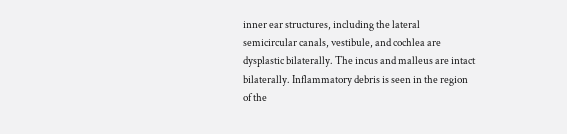inner ear structures, including the lateral semicircular canals, vestibule, and cochlea are dysplastic bilaterally. The incus and malleus are intact bilaterally. Inflammatory debris is seen in the region of the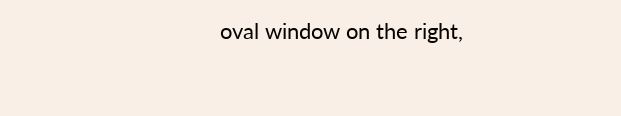oval window on the right,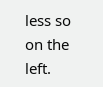less so on the left.